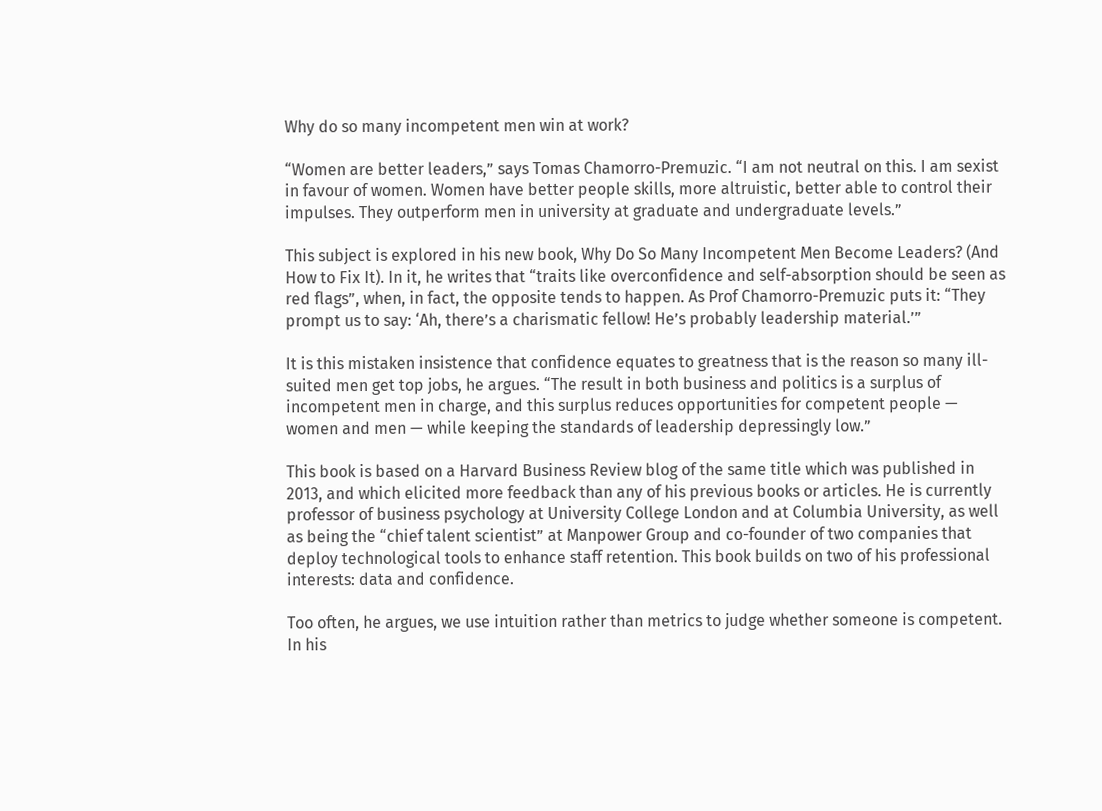Why do so many incompetent men win at work?

“Women are better leaders,” says Tomas Chamorro-Premuzic. “I am not neutral on this. I am sexist in favour of women. Women have better people skills, more altruistic, better able to control their impulses. They outperform men in university at graduate and undergraduate levels.”

This subject is explored in his new book, Why Do So Many Incompetent Men Become Leaders? (And How to Fix It). In it, he writes that “traits like overconfidence and self-absorption should be seen as red flags”, when, in fact, the opposite tends to happen. As Prof Chamorro-Premuzic puts it: “They prompt us to say: ‘Ah, there’s a charismatic fellow! He’s probably leadership material.’”

It is this mistaken insistence that confidence equates to greatness that is the reason so many ill-suited men get top jobs, he argues. “The result in both business and politics is a surplus of incompetent men in charge, and this surplus reduces opportunities for competent people — women and men — while keeping the standards of leadership depressingly low.”

This book is based on a Harvard Business Review blog of the same title which was published in 2013, and which elicited more feedback than any of his previous books or articles. He is currently professor of business psychology at University College London and at Columbia University, as well as being the “chief talent scientist” at Manpower Group and co-founder of two companies that deploy technological tools to enhance staff retention. This book builds on two of his professional interests: data and confidence.

Too often, he argues, we use intuition rather than metrics to judge whether someone is competent. In his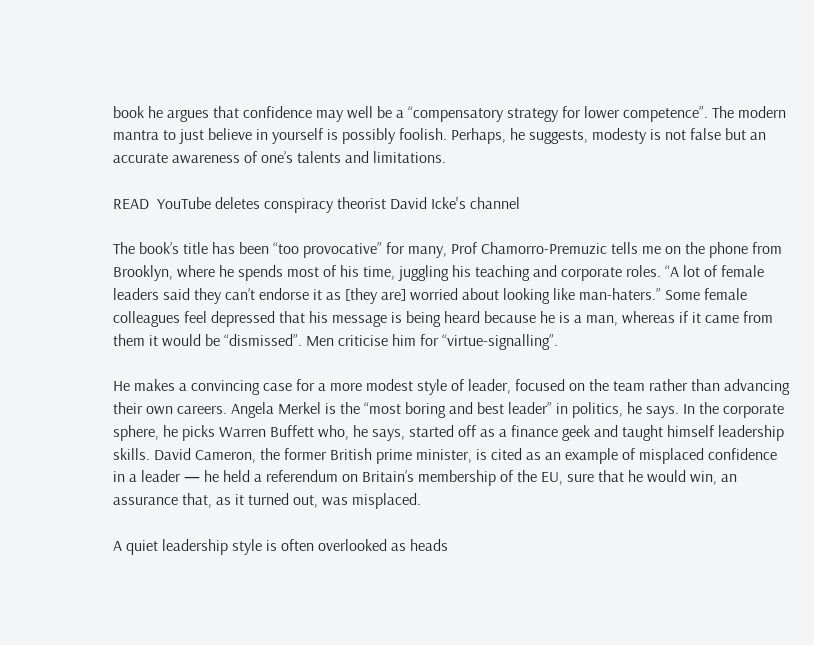book he argues that confidence may well be a “compensatory strategy for lower competence”. The modern mantra to just believe in yourself is possibly foolish. Perhaps, he suggests, modesty is not false but an accurate awareness of one’s talents and limitations.

READ  YouTube deletes conspiracy theorist David Icke's channel

The book’s title has been “too provocative” for many, Prof Chamorro-Premuzic tells me on the phone from Brooklyn, where he spends most of his time, juggling his teaching and corporate roles. “A lot of female leaders said they can’t endorse it as [they are] worried about looking like man-haters.” Some female colleagues feel depressed that his message is being heard because he is a man, whereas if it came from them it would be “dismissed”. Men criticise him for “virtue-signalling”.

He makes a convincing case for a more modest style of leader, focused on the team rather than advancing their own careers. Angela Merkel is the “most boring and best leader” in politics, he says. In the corporate sphere, he picks Warren Buffett who, he says, started off as a finance geek and taught himself leadership skills. David Cameron, the former British prime minister, is cited as an example of misplaced confidence in a leader — he held a referendum on Britain’s membership of the EU, sure that he would win, an assurance that, as it turned out, was misplaced.

A quiet leadership style is often overlooked as heads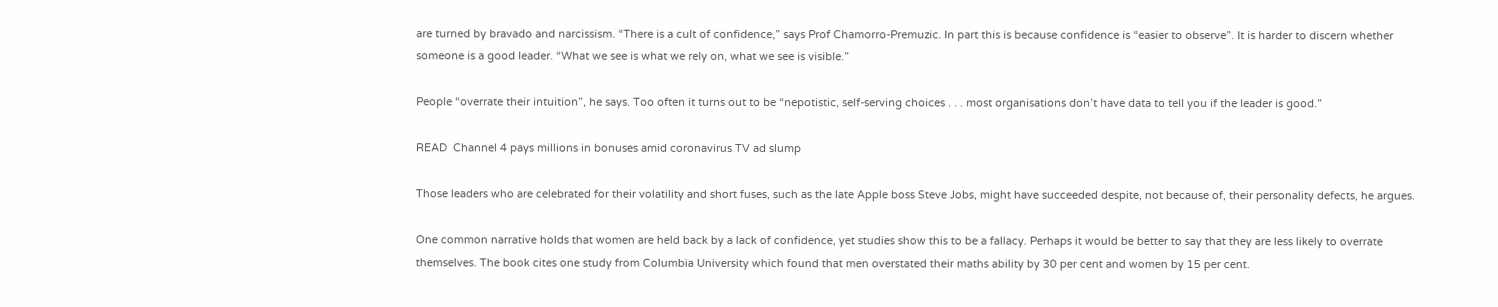are turned by bravado and narcissism. “There is a cult of confidence,” says Prof Chamorro-Premuzic. In part this is because confidence is “easier to observe”. It is harder to discern whether someone is a good leader. “What we see is what we rely on, what we see is visible.”

People “overrate their intuition”, he says. Too often it turns out to be “nepotistic, self-serving choices . . . most organisations don’t have data to tell you if the leader is good.”

READ  Channel 4 pays millions in bonuses amid coronavirus TV ad slump

Those leaders who are celebrated for their volatility and short fuses, such as the late Apple boss Steve Jobs, might have succeeded despite, not because of, their personality defects, he argues.

One common narrative holds that women are held back by a lack of confidence, yet studies show this to be a fallacy. Perhaps it would be better to say that they are less likely to overrate themselves. The book cites one study from Columbia University which found that men overstated their maths ability by 30 per cent and women by 15 per cent.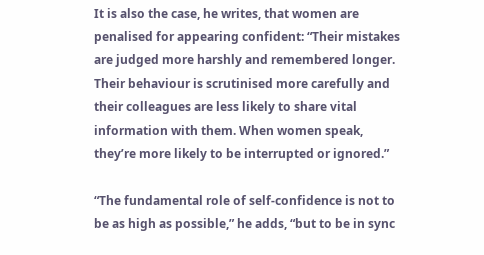It is also the case, he writes, that women are penalised for appearing confident: “Their mistakes are judged more harshly and remembered longer. Their behaviour is scrutinised more carefully and their colleagues are less likely to share vital information with them. When women speak, they’re more likely to be interrupted or ignored.”

“The fundamental role of self-confidence is not to be as high as possible,” he adds, “but to be in sync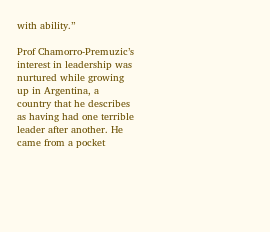with ability.”

Prof Chamorro-Premuzic’s interest in leadership was nurtured while growing up in Argentina, a country that he describes as having had one terrible leader after another. He came from a pocket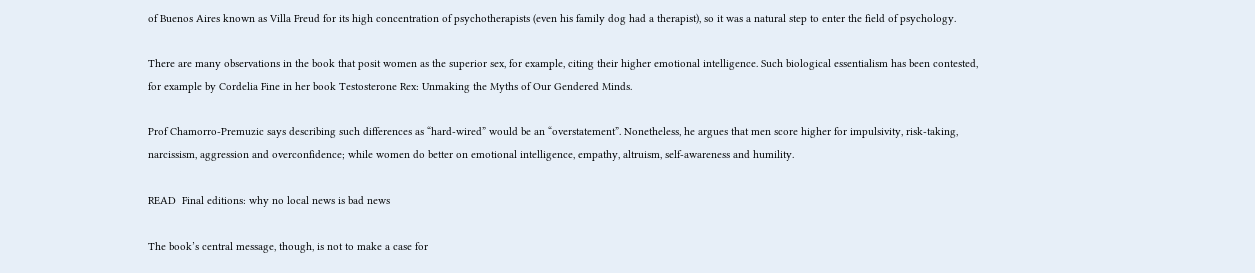of Buenos Aires known as Villa Freud for its high concentration of psychotherapists (even his family dog had a therapist), so it was a natural step to enter the field of psychology.

There are many observations in the book that posit women as the superior sex, for example, citing their higher emotional intelligence. Such biological essentialism has been contested, for example by Cordelia Fine in her book Testosterone Rex: Unmaking the Myths of Our Gendered Minds.

Prof Chamorro-Premuzic says describing such differences as “hard-wired” would be an “overstatement”. Nonetheless, he argues that men score higher for impulsivity, risk-taking, narcissism, aggression and overconfidence; while women do better on emotional intelligence, empathy, altruism, self-awareness and humility.

READ  Final editions: why no local news is bad news

The book’s central message, though, is not to make a case for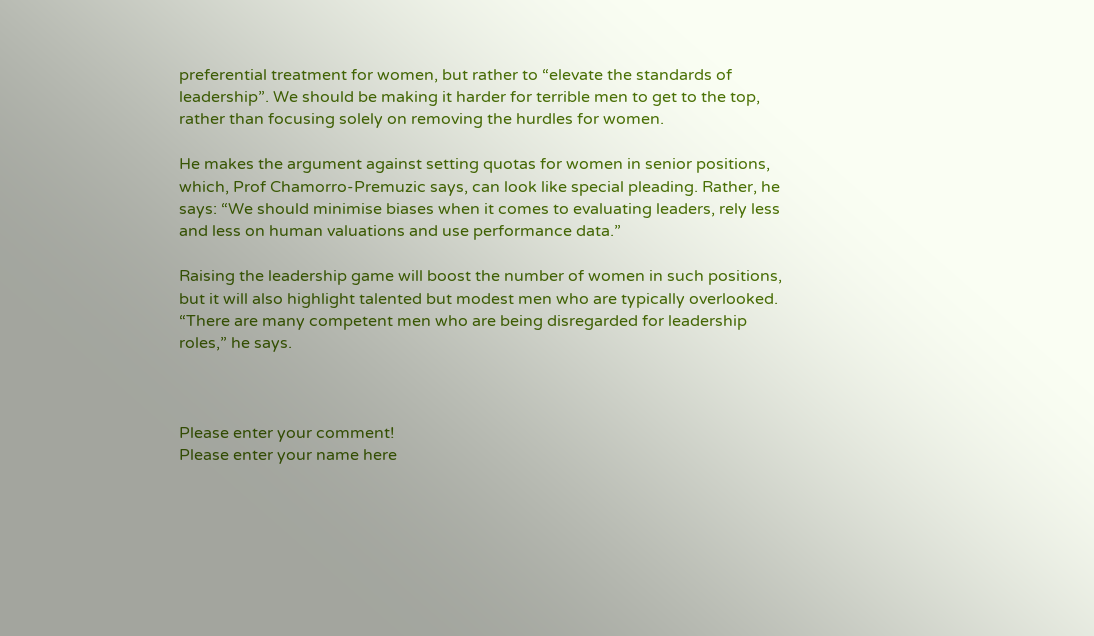preferential treatment for women, but rather to “elevate the standards of leadership”. We should be making it harder for terrible men to get to the top, rather than focusing solely on removing the hurdles for women.

He makes the argument against setting quotas for women in senior positions, which, Prof Chamorro-Premuzic says, can look like special pleading. Rather, he says: “We should minimise biases when it comes to evaluating leaders, rely less and less on human valuations and use performance data.”

Raising the leadership game will boost the number of women in such positions, but it will also highlight talented but modest men who are typically overlooked. “There are many competent men who are being disregarded for leadership roles,” he says.



Please enter your comment!
Please enter your name here